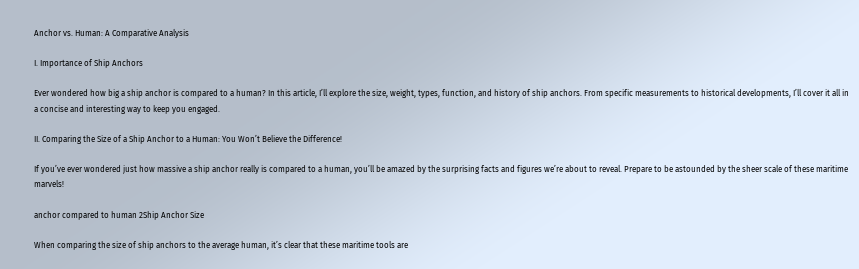Anchor vs. Human: A Comparative Analysis

I. Importance of Ship Anchors

Ever wondered how big a ship anchor is compared to a human? In this article, I’ll explore the size, weight, types, function, and history of ship anchors. From specific measurements to historical developments, I’ll cover it all in a concise and interesting way to keep you engaged.

II. Comparing the Size of a Ship Anchor to a Human: You Won’t Believe the Difference!

If you’ve ever wondered just how massive a ship anchor really is compared to a human, you’ll be amazed by the surprising facts and figures we’re about to reveal. Prepare to be astounded by the sheer scale of these maritime marvels!

anchor compared to human 2Ship Anchor Size

When comparing the size of ship anchors to the average human, it’s clear that these maritime tools are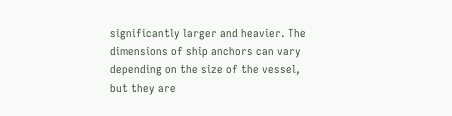significantly larger and heavier. The dimensions of ship anchors can vary depending on the size of the vessel, but they are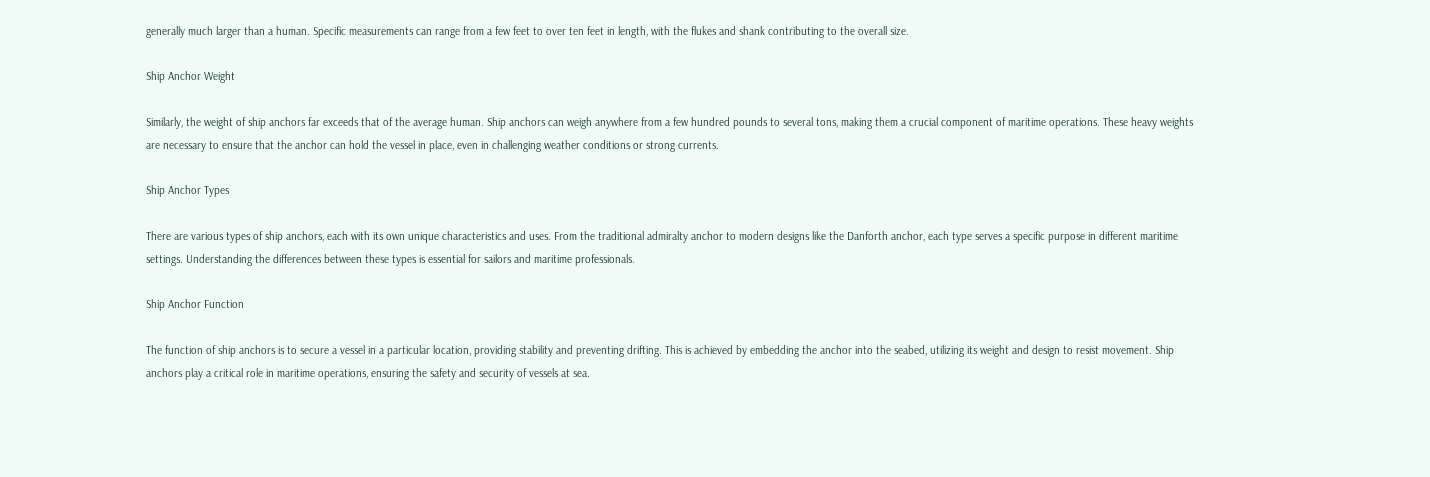generally much larger than a human. Specific measurements can range from a few feet to over ten feet in length, with the flukes and shank contributing to the overall size.

Ship Anchor Weight

Similarly, the weight of ship anchors far exceeds that of the average human. Ship anchors can weigh anywhere from a few hundred pounds to several tons, making them a crucial component of maritime operations. These heavy weights are necessary to ensure that the anchor can hold the vessel in place, even in challenging weather conditions or strong currents.

Ship Anchor Types

There are various types of ship anchors, each with its own unique characteristics and uses. From the traditional admiralty anchor to modern designs like the Danforth anchor, each type serves a specific purpose in different maritime settings. Understanding the differences between these types is essential for sailors and maritime professionals.

Ship Anchor Function

The function of ship anchors is to secure a vessel in a particular location, providing stability and preventing drifting. This is achieved by embedding the anchor into the seabed, utilizing its weight and design to resist movement. Ship anchors play a critical role in maritime operations, ensuring the safety and security of vessels at sea.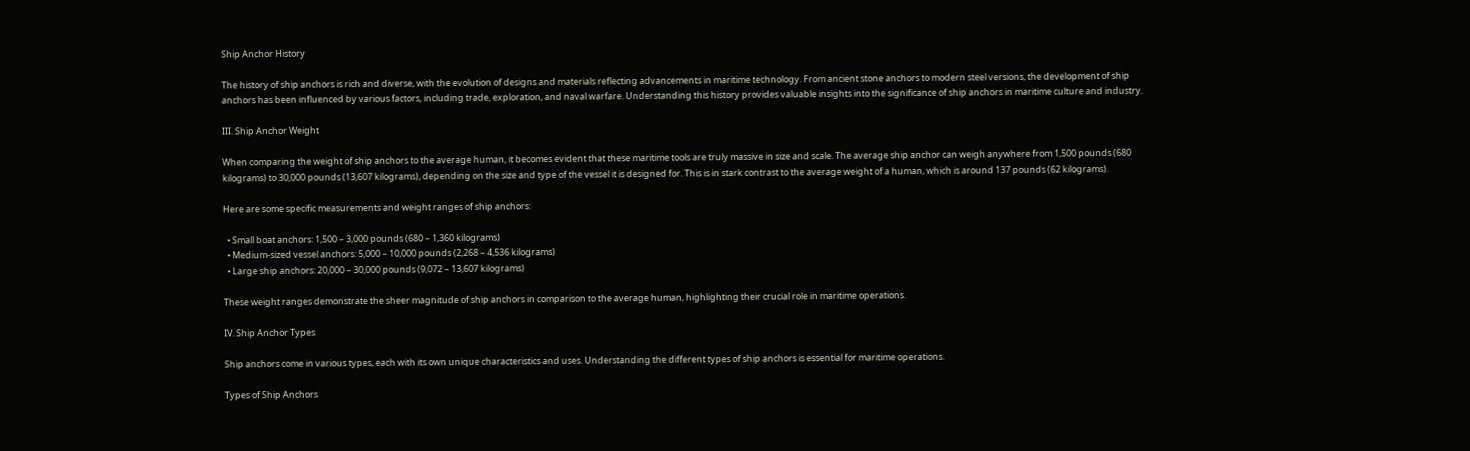Ship Anchor History

The history of ship anchors is rich and diverse, with the evolution of designs and materials reflecting advancements in maritime technology. From ancient stone anchors to modern steel versions, the development of ship anchors has been influenced by various factors, including trade, exploration, and naval warfare. Understanding this history provides valuable insights into the significance of ship anchors in maritime culture and industry.

III. Ship Anchor Weight

When comparing the weight of ship anchors to the average human, it becomes evident that these maritime tools are truly massive in size and scale. The average ship anchor can weigh anywhere from 1,500 pounds (680 kilograms) to 30,000 pounds (13,607 kilograms), depending on the size and type of the vessel it is designed for. This is in stark contrast to the average weight of a human, which is around 137 pounds (62 kilograms).

Here are some specific measurements and weight ranges of ship anchors:

  • Small boat anchors: 1,500 – 3,000 pounds (680 – 1,360 kilograms)
  • Medium-sized vessel anchors: 5,000 – 10,000 pounds (2,268 – 4,536 kilograms)
  • Large ship anchors: 20,000 – 30,000 pounds (9,072 – 13,607 kilograms)

These weight ranges demonstrate the sheer magnitude of ship anchors in comparison to the average human, highlighting their crucial role in maritime operations.

IV. Ship Anchor Types

Ship anchors come in various types, each with its own unique characteristics and uses. Understanding the different types of ship anchors is essential for maritime operations.

Types of Ship Anchors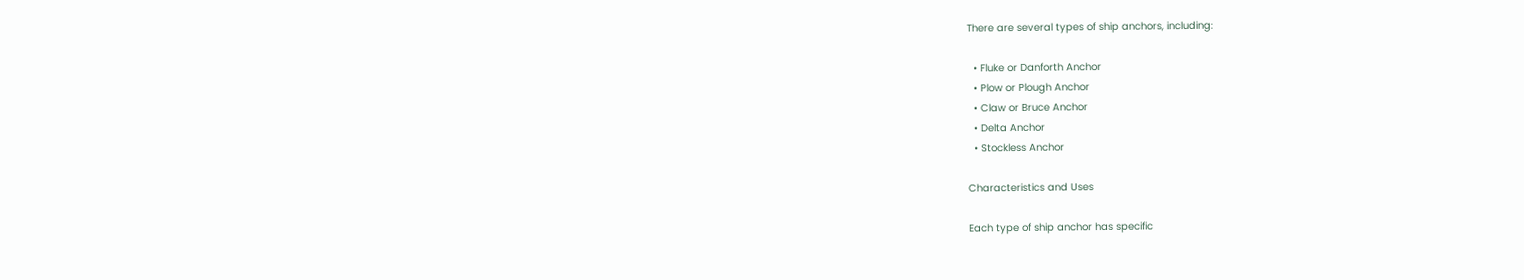There are several types of ship anchors, including:

  • Fluke or Danforth Anchor
  • Plow or Plough Anchor
  • Claw or Bruce Anchor
  • Delta Anchor
  • Stockless Anchor

Characteristics and Uses

Each type of ship anchor has specific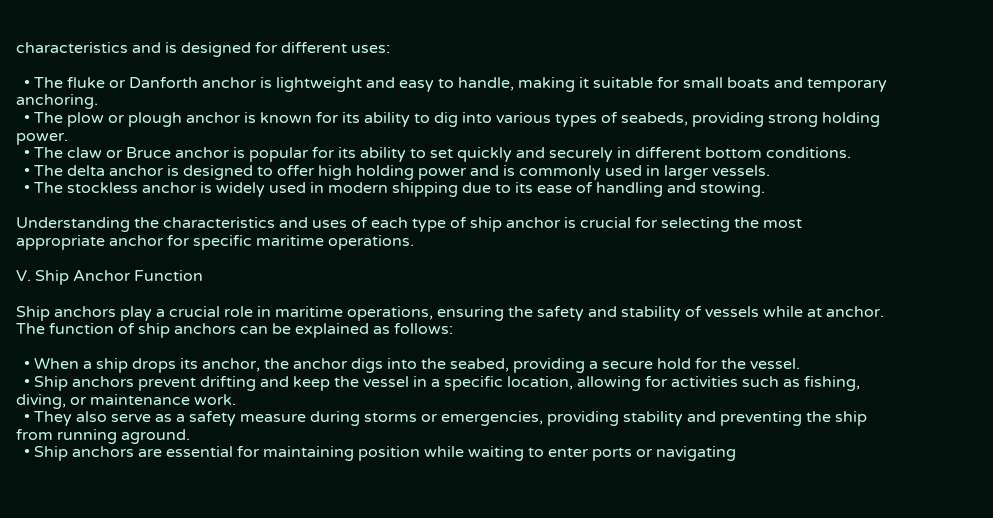characteristics and is designed for different uses:

  • The fluke or Danforth anchor is lightweight and easy to handle, making it suitable for small boats and temporary anchoring.
  • The plow or plough anchor is known for its ability to dig into various types of seabeds, providing strong holding power.
  • The claw or Bruce anchor is popular for its ability to set quickly and securely in different bottom conditions.
  • The delta anchor is designed to offer high holding power and is commonly used in larger vessels.
  • The stockless anchor is widely used in modern shipping due to its ease of handling and stowing.

Understanding the characteristics and uses of each type of ship anchor is crucial for selecting the most appropriate anchor for specific maritime operations.

V. Ship Anchor Function

Ship anchors play a crucial role in maritime operations, ensuring the safety and stability of vessels while at anchor. The function of ship anchors can be explained as follows:

  • When a ship drops its anchor, the anchor digs into the seabed, providing a secure hold for the vessel.
  • Ship anchors prevent drifting and keep the vessel in a specific location, allowing for activities such as fishing, diving, or maintenance work.
  • They also serve as a safety measure during storms or emergencies, providing stability and preventing the ship from running aground.
  • Ship anchors are essential for maintaining position while waiting to enter ports or navigating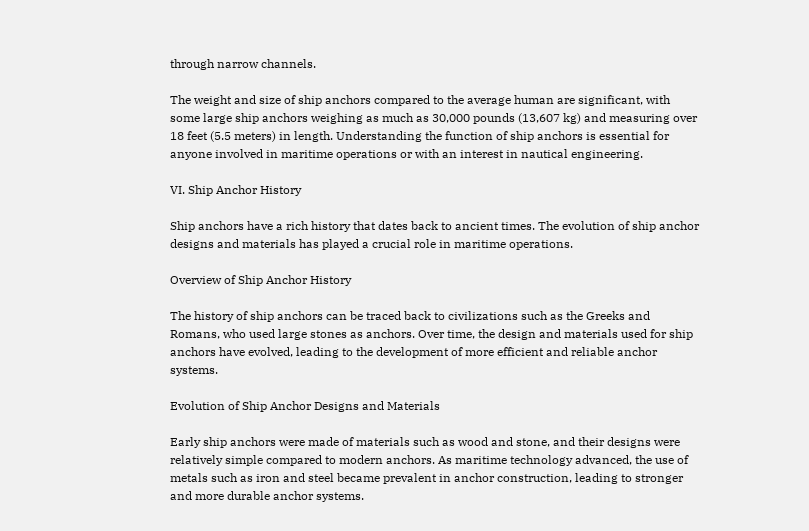through narrow channels.

The weight and size of ship anchors compared to the average human are significant, with some large ship anchors weighing as much as 30,000 pounds (13,607 kg) and measuring over 18 feet (5.5 meters) in length. Understanding the function of ship anchors is essential for anyone involved in maritime operations or with an interest in nautical engineering.

VI. Ship Anchor History

Ship anchors have a rich history that dates back to ancient times. The evolution of ship anchor designs and materials has played a crucial role in maritime operations.

Overview of Ship Anchor History

The history of ship anchors can be traced back to civilizations such as the Greeks and Romans, who used large stones as anchors. Over time, the design and materials used for ship anchors have evolved, leading to the development of more efficient and reliable anchor systems.

Evolution of Ship Anchor Designs and Materials

Early ship anchors were made of materials such as wood and stone, and their designs were relatively simple compared to modern anchors. As maritime technology advanced, the use of metals such as iron and steel became prevalent in anchor construction, leading to stronger and more durable anchor systems.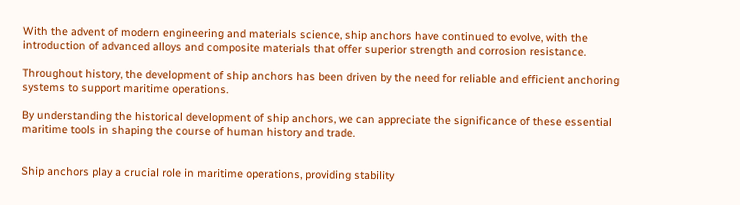With the advent of modern engineering and materials science, ship anchors have continued to evolve, with the introduction of advanced alloys and composite materials that offer superior strength and corrosion resistance.

Throughout history, the development of ship anchors has been driven by the need for reliable and efficient anchoring systems to support maritime operations.

By understanding the historical development of ship anchors, we can appreciate the significance of these essential maritime tools in shaping the course of human history and trade.


Ship anchors play a crucial role in maritime operations, providing stability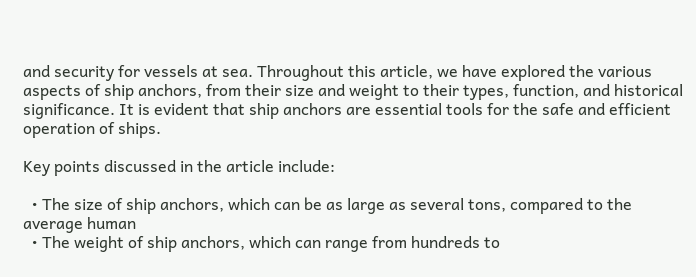and security for vessels at sea. Throughout this article, we have explored the various aspects of ship anchors, from their size and weight to their types, function, and historical significance. It is evident that ship anchors are essential tools for the safe and efficient operation of ships.

Key points discussed in the article include:

  • The size of ship anchors, which can be as large as several tons, compared to the average human
  • The weight of ship anchors, which can range from hundreds to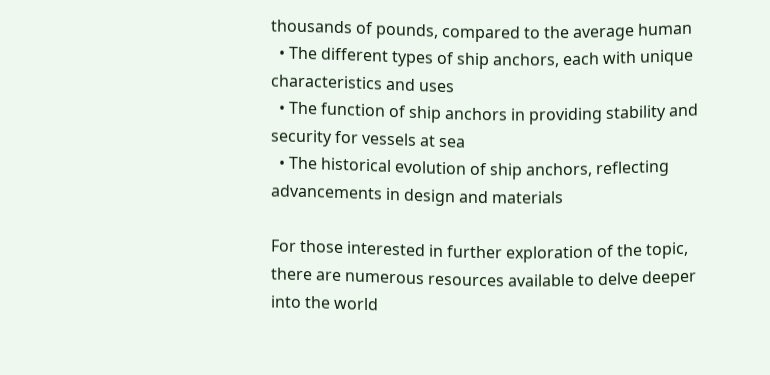thousands of pounds, compared to the average human
  • The different types of ship anchors, each with unique characteristics and uses
  • The function of ship anchors in providing stability and security for vessels at sea
  • The historical evolution of ship anchors, reflecting advancements in design and materials

For those interested in further exploration of the topic, there are numerous resources available to delve deeper into the world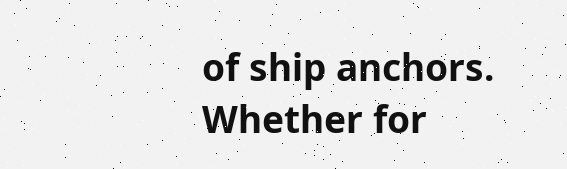of ship anchors. Whether for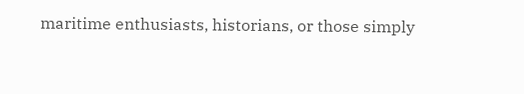maritime enthusiasts, historians, or those simply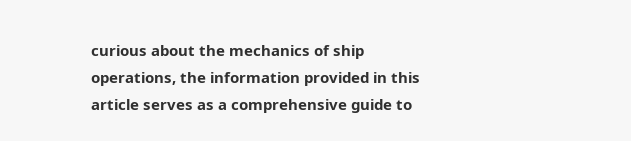curious about the mechanics of ship operations, the information provided in this article serves as a comprehensive guide to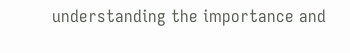understanding the importance and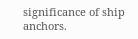significance of ship anchors.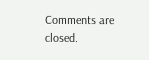Comments are closed.